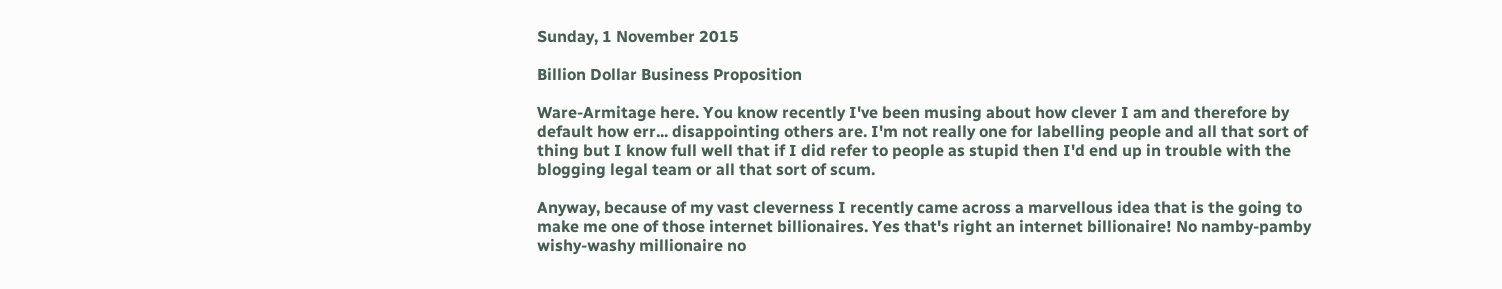Sunday, 1 November 2015

Billion Dollar Business Proposition

Ware-Armitage here. You know recently I've been musing about how clever I am and therefore by default how err... disappointing others are. I'm not really one for labelling people and all that sort of thing but I know full well that if I did refer to people as stupid then I'd end up in trouble with the blogging legal team or all that sort of scum.

Anyway, because of my vast cleverness I recently came across a marvellous idea that is the going to make me one of those internet billionaires. Yes that's right an internet billionaire! No namby-pamby wishy-washy millionaire no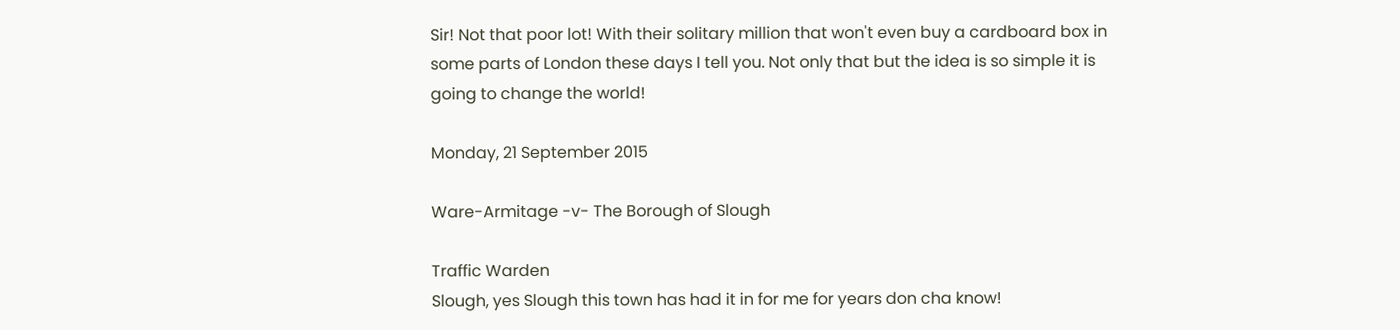Sir! Not that poor lot! With their solitary million that won't even buy a cardboard box in some parts of London these days I tell you. Not only that but the idea is so simple it is going to change the world!

Monday, 21 September 2015

Ware-Armitage -v- The Borough of Slough

Traffic Warden
Slough, yes Slough this town has had it in for me for years don cha know!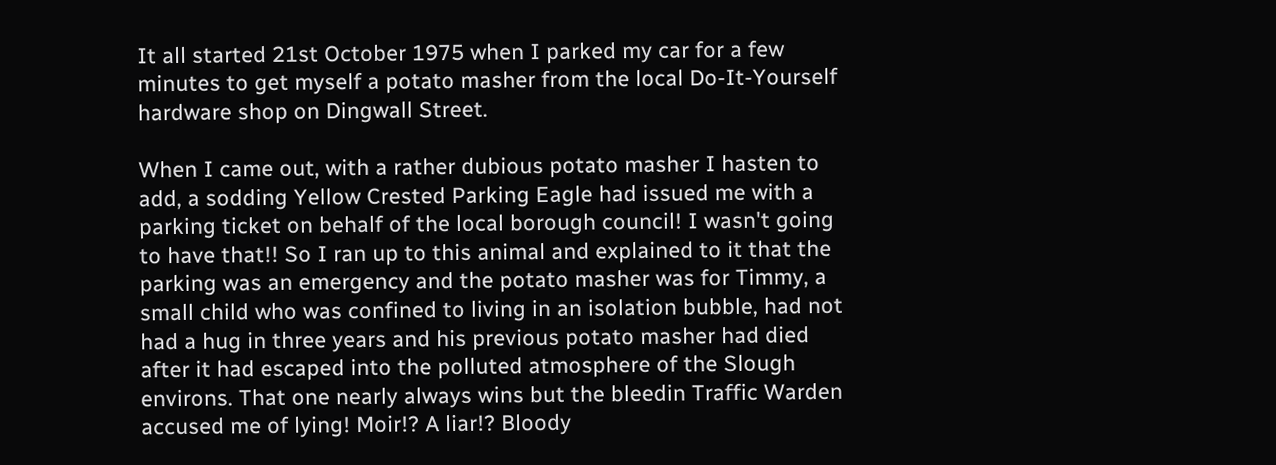It all started 21st October 1975 when I parked my car for a few minutes to get myself a potato masher from the local Do-It-Yourself hardware shop on Dingwall Street.

When I came out, with a rather dubious potato masher I hasten to add, a sodding Yellow Crested Parking Eagle had issued me with a parking ticket on behalf of the local borough council! I wasn't going to have that!! So I ran up to this animal and explained to it that the parking was an emergency and the potato masher was for Timmy, a small child who was confined to living in an isolation bubble, had not had a hug in three years and his previous potato masher had died after it had escaped into the polluted atmosphere of the Slough environs. That one nearly always wins but the bleedin Traffic Warden accused me of lying! Moir!? A liar!? Bloody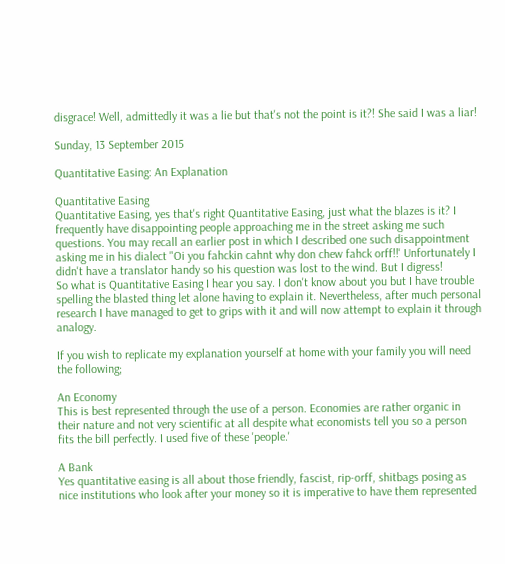disgrace! Well, admittedly it was a lie but that's not the point is it?! She said I was a liar!

Sunday, 13 September 2015

Quantitative Easing: An Explanation

Quantitative Easing
Quantitative Easing, yes that's right Quantitative Easing, just what the blazes is it? I frequently have disappointing people approaching me in the street asking me such questions. You may recall an earlier post in which I described one such disappointment asking me in his dialect "Oi you fahckin cahnt why don chew fahck orff!!' Unfortunately I didn't have a translator handy so his question was lost to the wind. But I digress!
So what is Quantitative Easing I hear you say. I don't know about you but I have trouble spelling the blasted thing let alone having to explain it. Nevertheless, after much personal research I have managed to get to grips with it and will now attempt to explain it through analogy.

If you wish to replicate my explanation yourself at home with your family you will need the following;

An Economy
This is best represented through the use of a person. Economies are rather organic in their nature and not very scientific at all despite what economists tell you so a person fits the bill perfectly. I used five of these 'people.'

A Bank
Yes quantitative easing is all about those friendly, fascist, rip-orff, shitbags posing as nice institutions who look after your money so it is imperative to have them represented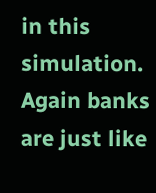in this simulation. Again banks are just like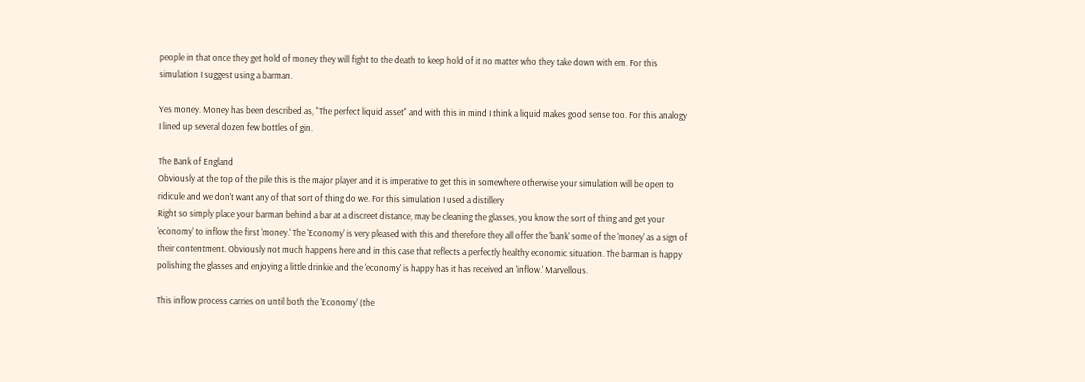people in that once they get hold of money they will fight to the death to keep hold of it no matter who they take down with em. For this simulation I suggest using a barman.

Yes money. Money has been described as, "The perfect liquid asset" and with this in mind I think a liquid makes good sense too. For this analogy I lined up several dozen few bottles of gin.

The Bank of England
Obviously at the top of the pile this is the major player and it is imperative to get this in somewhere otherwise your simulation will be open to ridicule and we don't want any of that sort of thing do we. For this simulation I used a distillery
Right so simply place your barman behind a bar at a discreet distance, may be cleaning the glasses, you know the sort of thing and get your 'economy' to inflow the first 'money.' The 'Economy' is very pleased with this and therefore they all offer the 'bank' some of the 'money' as a sign of their contentment. Obviously not much happens here and in this case that reflects a perfectly healthy economic situation. The barman is happy polishing the glasses and enjoying a little drinkie and the 'economy' is happy has it has received an 'inflow.' Marvellous.

This inflow process carries on until both the 'Economy' (the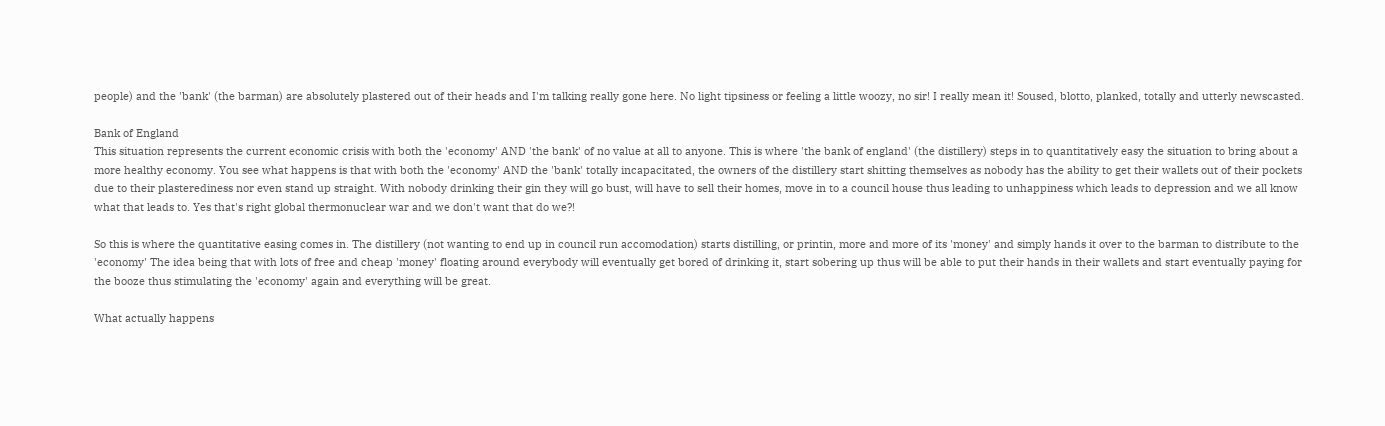people) and the 'bank' (the barman) are absolutely plastered out of their heads and I'm talking really gone here. No light tipsiness or feeling a little woozy, no sir! I really mean it! Soused, blotto, planked, totally and utterly newscasted.

Bank of England
This situation represents the current economic crisis with both the 'economy' AND 'the bank' of no value at all to anyone. This is where 'the bank of england' (the distillery) steps in to quantitatively easy the situation to bring about a more healthy economy. You see what happens is that with both the 'economy' AND the 'bank' totally incapacitated, the owners of the distillery start shitting themselves as nobody has the ability to get their wallets out of their pockets due to their plasterediness nor even stand up straight. With nobody drinking their gin they will go bust, will have to sell their homes, move in to a council house thus leading to unhappiness which leads to depression and we all know what that leads to. Yes that's right global thermonuclear war and we don't want that do we?!

So this is where the quantitative easing comes in. The distillery (not wanting to end up in council run accomodation) starts distilling, or printin, more and more of its 'money' and simply hands it over to the barman to distribute to the 'economy' The idea being that with lots of free and cheap 'money' floating around everybody will eventually get bored of drinking it, start sobering up thus will be able to put their hands in their wallets and start eventually paying for the booze thus stimulating the 'economy' again and everything will be great.

What actually happens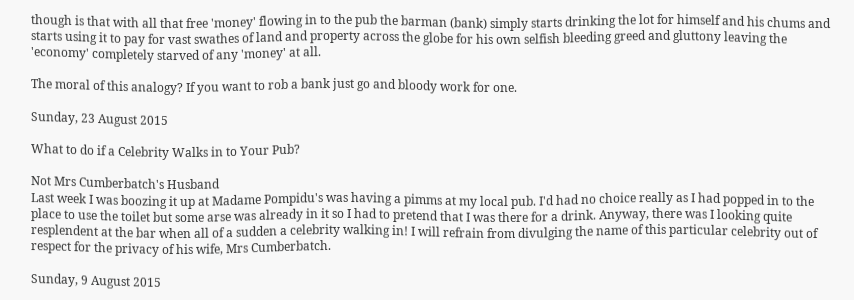though is that with all that free 'money' flowing in to the pub the barman (bank) simply starts drinking the lot for himself and his chums and starts using it to pay for vast swathes of land and property across the globe for his own selfish bleeding greed and gluttony leaving the 'economy' completely starved of any 'money' at all.

The moral of this analogy? If you want to rob a bank just go and bloody work for one.

Sunday, 23 August 2015

What to do if a Celebrity Walks in to Your Pub?

Not Mrs Cumberbatch's Husband
Last week I was boozing it up at Madame Pompidu's was having a pimms at my local pub. I'd had no choice really as I had popped in to the place to use the toilet but some arse was already in it so I had to pretend that I was there for a drink. Anyway, there was I looking quite resplendent at the bar when all of a sudden a celebrity walking in! I will refrain from divulging the name of this particular celebrity out of respect for the privacy of his wife, Mrs Cumberbatch.

Sunday, 9 August 2015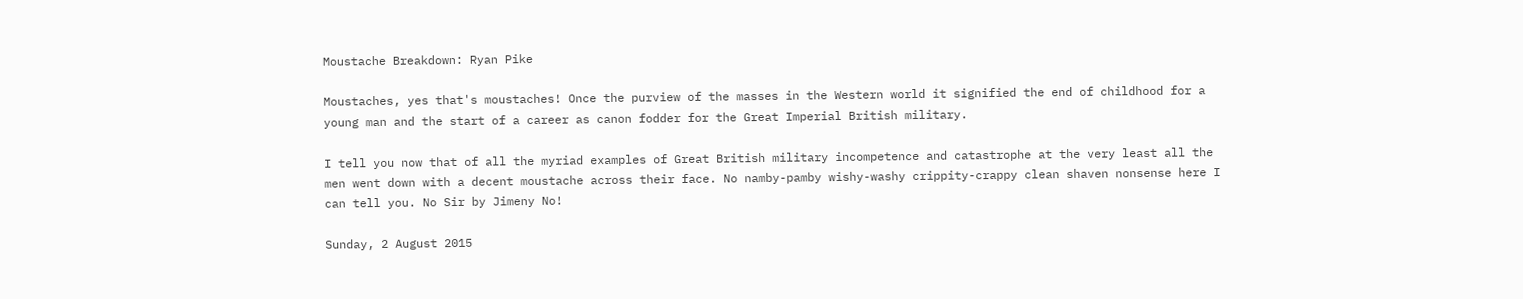Moustache Breakdown: Ryan Pike

Moustaches, yes that's moustaches! Once the purview of the masses in the Western world it signified the end of childhood for a young man and the start of a career as canon fodder for the Great Imperial British military.

I tell you now that of all the myriad examples of Great British military incompetence and catastrophe at the very least all the men went down with a decent moustache across their face. No namby-pamby wishy-washy crippity-crappy clean shaven nonsense here I can tell you. No Sir by Jimeny No!

Sunday, 2 August 2015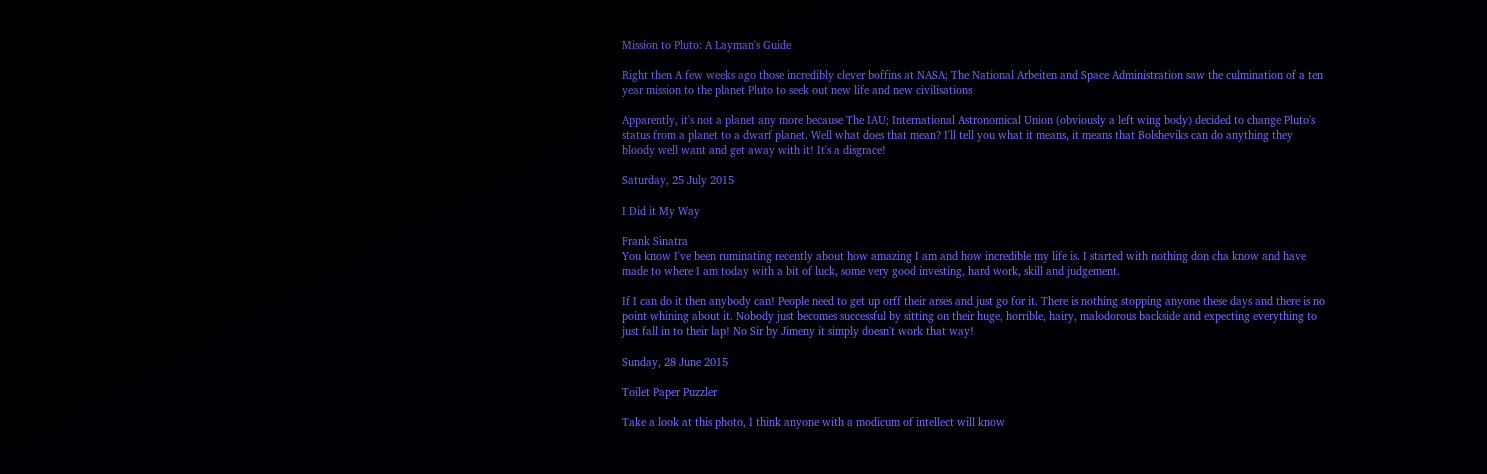Mission to Pluto: A Layman's Guide

Right then A few weeks ago those incredibly clever boffins at NASA; The National Arbeiten and Space Administration saw the culmination of a ten year mission to the planet Pluto to seek out new life and new civilisations

Apparently, it's not a planet any more because The IAU; International Astronomical Union (obviously a left wing body) decided to change Pluto's status from a planet to a dwarf planet. Well what does that mean? I'll tell you what it means, it means that Bolsheviks can do anything they bloody well want and get away with it! It's a disgrace!

Saturday, 25 July 2015

I Did it My Way

Frank Sinatra
You know I've been ruminating recently about how amazing I am and how incredible my life is. I started with nothing don cha know and have made to where I am today with a bit of luck, some very good investing, hard work, skill and judgement.

If I can do it then anybody can! People need to get up orff their arses and just go for it. There is nothing stopping anyone these days and there is no point whining about it. Nobody just becomes successful by sitting on their huge, horrible, hairy, malodorous backside and expecting everything to just fall in to their lap! No Sir by Jimeny it simply doesn't work that way!

Sunday, 28 June 2015

Toilet Paper Puzzler

Take a look at this photo, I think anyone with a modicum of intellect will know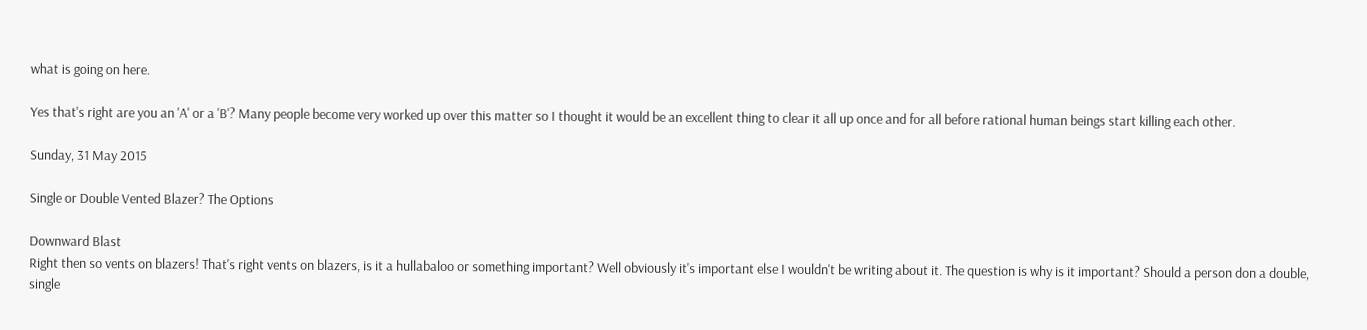what is going on here.

Yes that's right are you an 'A' or a 'B'? Many people become very worked up over this matter so I thought it would be an excellent thing to clear it all up once and for all before rational human beings start killing each other.

Sunday, 31 May 2015

Single or Double Vented Blazer? The Options

Downward Blast
Right then so vents on blazers! That's right vents on blazers, is it a hullabaloo or something important? Well obviously it's important else I wouldn't be writing about it. The question is why is it important? Should a person don a double, single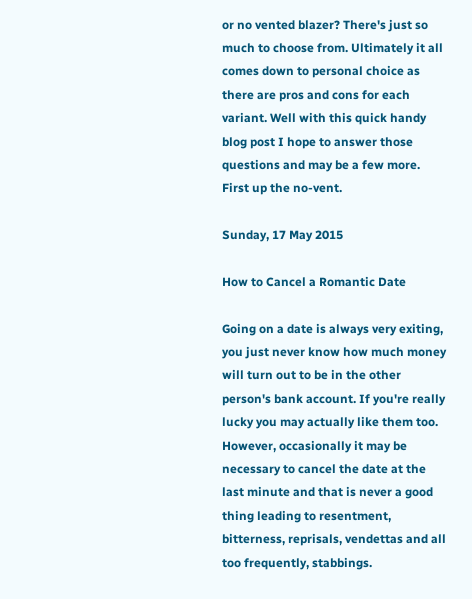or no vented blazer? There's just so much to choose from. Ultimately it all comes down to personal choice as there are pros and cons for each variant. Well with this quick handy blog post I hope to answer those questions and may be a few more. First up the no-vent.

Sunday, 17 May 2015

How to Cancel a Romantic Date

Going on a date is always very exiting, you just never know how much money will turn out to be in the other person's bank account. If you're really lucky you may actually like them too. However, occasionally it may be necessary to cancel the date at the last minute and that is never a good thing leading to resentment, bitterness, reprisals, vendettas and all too frequently, stabbings.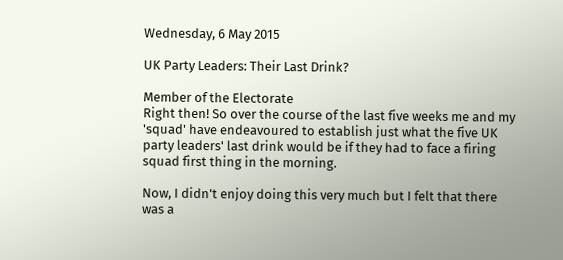Wednesday, 6 May 2015

UK Party Leaders: Their Last Drink?

Member of the Electorate
Right then! So over the course of the last five weeks me and my 'squad' have endeavoured to establish just what the five UK party leaders' last drink would be if they had to face a firing squad first thing in the morning.

Now, I didn't enjoy doing this very much but I felt that there was a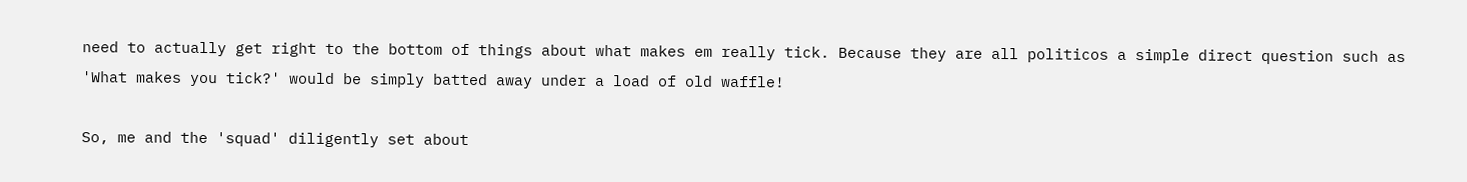need to actually get right to the bottom of things about what makes em really tick. Because they are all politicos a simple direct question such as 'What makes you tick?' would be simply batted away under a load of old waffle!

So, me and the 'squad' diligently set about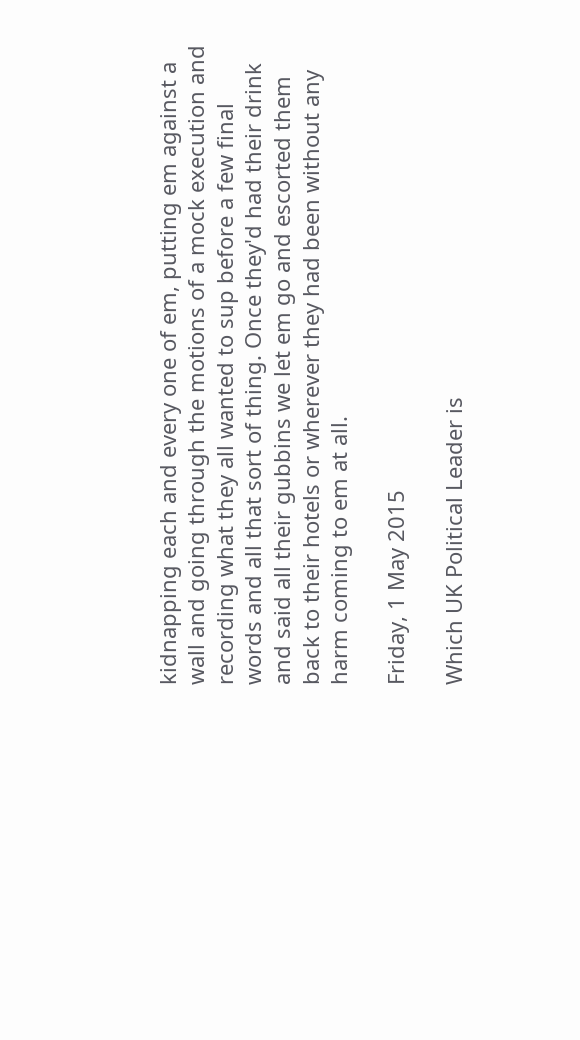kidnapping each and every one of em, putting em against a wall and going through the motions of a mock execution and recording what they all wanted to sup before a few final words and all that sort of thing. Once they'd had their drink and said all their gubbins we let em go and escorted them back to their hotels or wherever they had been without any harm coming to em at all.

Friday, 1 May 2015

Which UK Political Leader is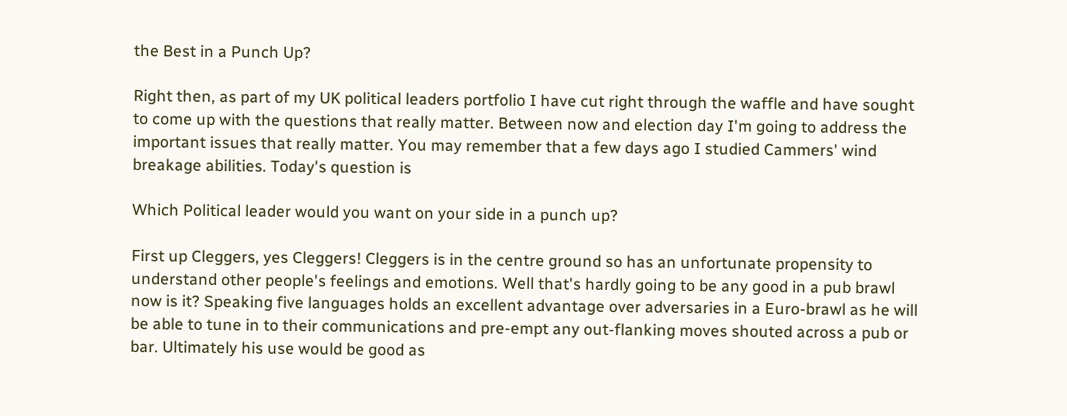the Best in a Punch Up?

Right then, as part of my UK political leaders portfolio I have cut right through the waffle and have sought to come up with the questions that really matter. Between now and election day I'm going to address the important issues that really matter. You may remember that a few days ago I studied Cammers' wind breakage abilities. Today's question is

Which Political leader would you want on your side in a punch up?

First up Cleggers, yes Cleggers! Cleggers is in the centre ground so has an unfortunate propensity to understand other people's feelings and emotions. Well that's hardly going to be any good in a pub brawl now is it? Speaking five languages holds an excellent advantage over adversaries in a Euro-brawl as he will be able to tune in to their communications and pre-empt any out-flanking moves shouted across a pub or bar. Ultimately his use would be good as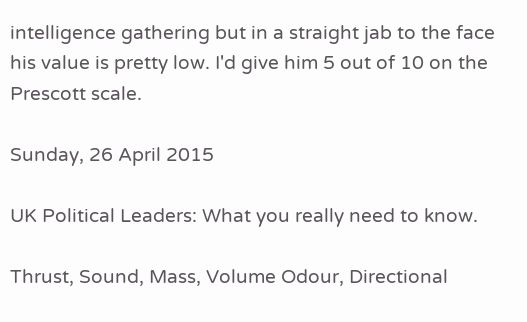intelligence gathering but in a straight jab to the face his value is pretty low. I'd give him 5 out of 10 on the Prescott scale.

Sunday, 26 April 2015

UK Political Leaders: What you really need to know.

Thrust, Sound, Mass, Volume Odour, Directional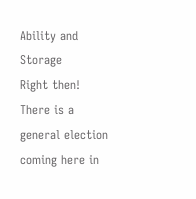Ability and Storage
Right then! There is a general election coming here in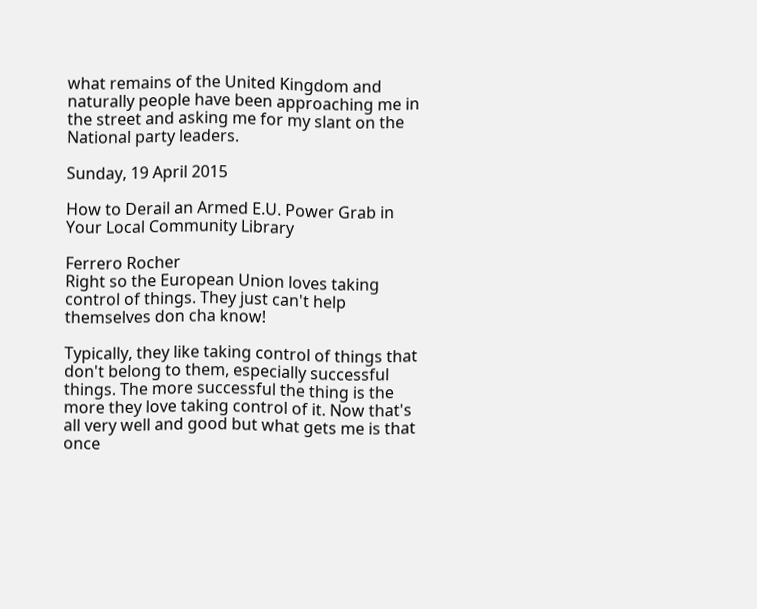what remains of the United Kingdom and naturally people have been approaching me in the street and asking me for my slant on the National party leaders.

Sunday, 19 April 2015

How to Derail an Armed E.U. Power Grab in Your Local Community Library

Ferrero Rocher
Right so the European Union loves taking control of things. They just can't help themselves don cha know!

Typically, they like taking control of things that don't belong to them, especially successful things. The more successful the thing is the more they love taking control of it. Now that's all very well and good but what gets me is that once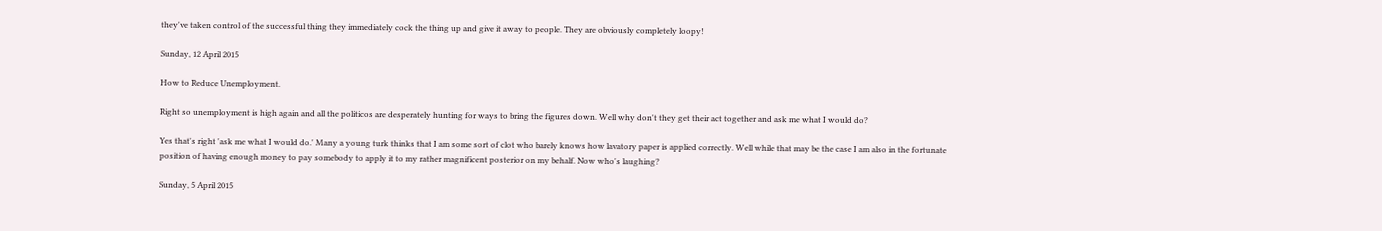they've taken control of the successful thing they immediately cock the thing up and give it away to people. They are obviously completely loopy!

Sunday, 12 April 2015

How to Reduce Unemployment.

Right so unemployment is high again and all the politicos are desperately hunting for ways to bring the figures down. Well why don't they get their act together and ask me what I would do?

Yes that's right 'ask me what I would do.' Many a young turk thinks that I am some sort of clot who barely knows how lavatory paper is applied correctly. Well while that may be the case I am also in the fortunate position of having enough money to pay somebody to apply it to my rather magnificent posterior on my behalf. Now who's laughing?

Sunday, 5 April 2015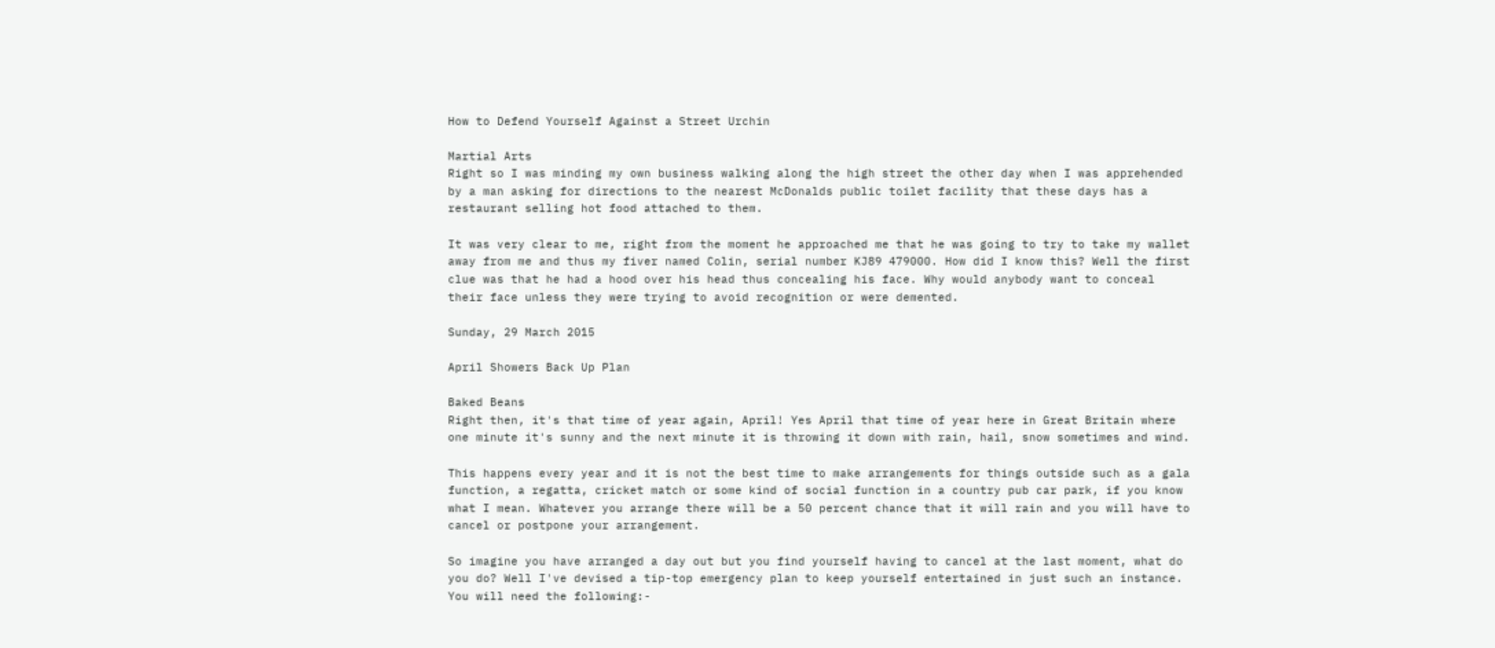How to Defend Yourself Against a Street Urchin

Martial Arts
Right so I was minding my own business walking along the high street the other day when I was apprehended by a man asking for directions to the nearest McDonalds public toilet facility that these days has a restaurant selling hot food attached to them.

It was very clear to me, right from the moment he approached me that he was going to try to take my wallet away from me and thus my fiver named Colin, serial number KJ89 479000. How did I know this? Well the first clue was that he had a hood over his head thus concealing his face. Why would anybody want to conceal their face unless they were trying to avoid recognition or were demented.

Sunday, 29 March 2015

April Showers Back Up Plan

Baked Beans
Right then, it's that time of year again, April! Yes April that time of year here in Great Britain where one minute it's sunny and the next minute it is throwing it down with rain, hail, snow sometimes and wind.

This happens every year and it is not the best time to make arrangements for things outside such as a gala function, a regatta, cricket match or some kind of social function in a country pub car park, if you know what I mean. Whatever you arrange there will be a 50 percent chance that it will rain and you will have to cancel or postpone your arrangement.

So imagine you have arranged a day out but you find yourself having to cancel at the last moment, what do you do? Well I've devised a tip-top emergency plan to keep yourself entertained in just such an instance. You will need the following:-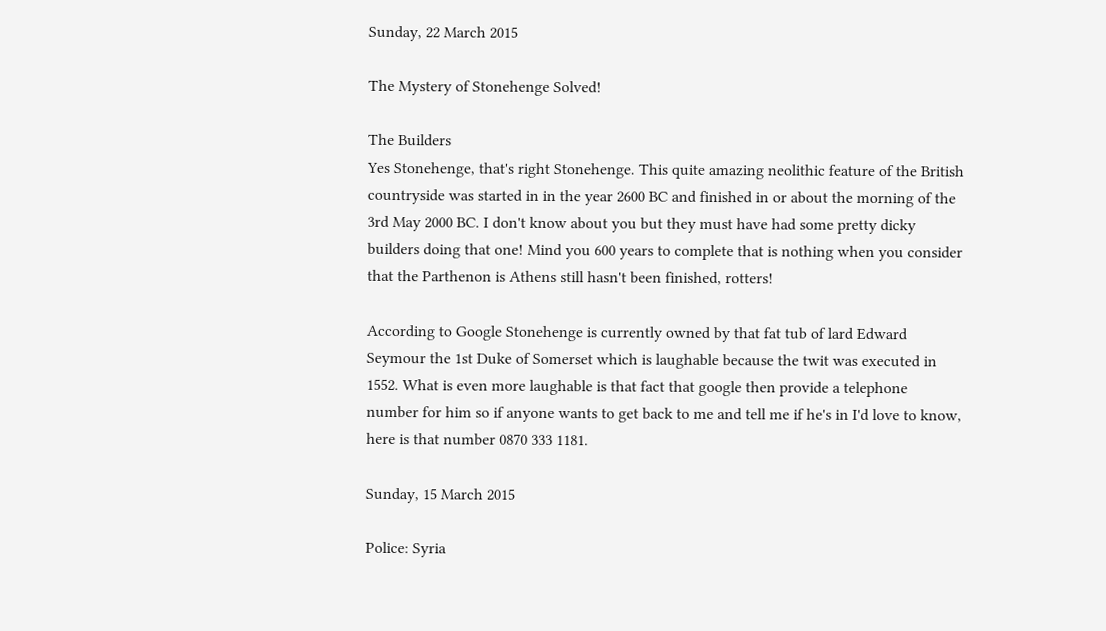Sunday, 22 March 2015

The Mystery of Stonehenge Solved!

The Builders
Yes Stonehenge, that's right Stonehenge. This quite amazing neolithic feature of the British countryside was started in in the year 2600 BC and finished in or about the morning of the 3rd May 2000 BC. I don't know about you but they must have had some pretty dicky builders doing that one! Mind you 600 years to complete that is nothing when you consider that the Parthenon is Athens still hasn't been finished, rotters!

According to Google Stonehenge is currently owned by that fat tub of lard Edward Seymour the 1st Duke of Somerset which is laughable because the twit was executed in 1552. What is even more laughable is that fact that google then provide a telephone number for him so if anyone wants to get back to me and tell me if he's in I'd love to know, here is that number 0870 333 1181.

Sunday, 15 March 2015

Police: Syria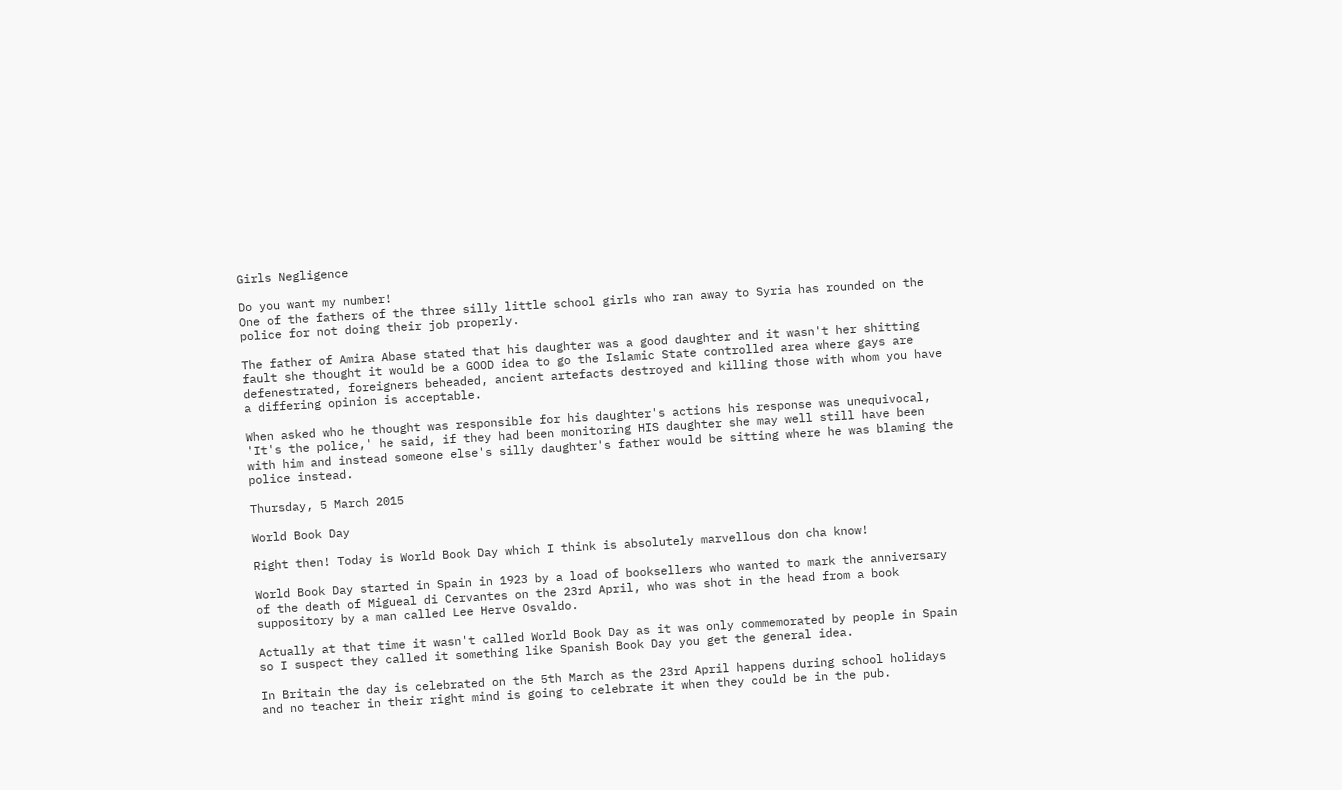Girls Negligence

Do you want my number!
One of the fathers of the three silly little school girls who ran away to Syria has rounded on the police for not doing their job properly.

The father of Amira Abase stated that his daughter was a good daughter and it wasn't her shitting fault she thought it would be a GOOD idea to go the Islamic State controlled area where gays are defenestrated, foreigners beheaded, ancient artefacts destroyed and killing those with whom you have a differing opinion is acceptable.

When asked who he thought was responsible for his daughter's actions his response was unequivocal, 'It's the police,' he said, if they had been monitoring HIS daughter she may well still have been with him and instead someone else's silly daughter's father would be sitting where he was blaming the police instead.

Thursday, 5 March 2015

World Book Day

Right then! Today is World Book Day which I think is absolutely marvellous don cha know!

World Book Day started in Spain in 1923 by a load of booksellers who wanted to mark the anniversary of the death of Migueal di Cervantes on the 23rd April, who was shot in the head from a book suppository by a man called Lee Herve Osvaldo.

Actually at that time it wasn't called World Book Day as it was only commemorated by people in Spain so I suspect they called it something like Spanish Book Day you get the general idea.

In Britain the day is celebrated on the 5th March as the 23rd April happens during school holidays and no teacher in their right mind is going to celebrate it when they could be in the pub.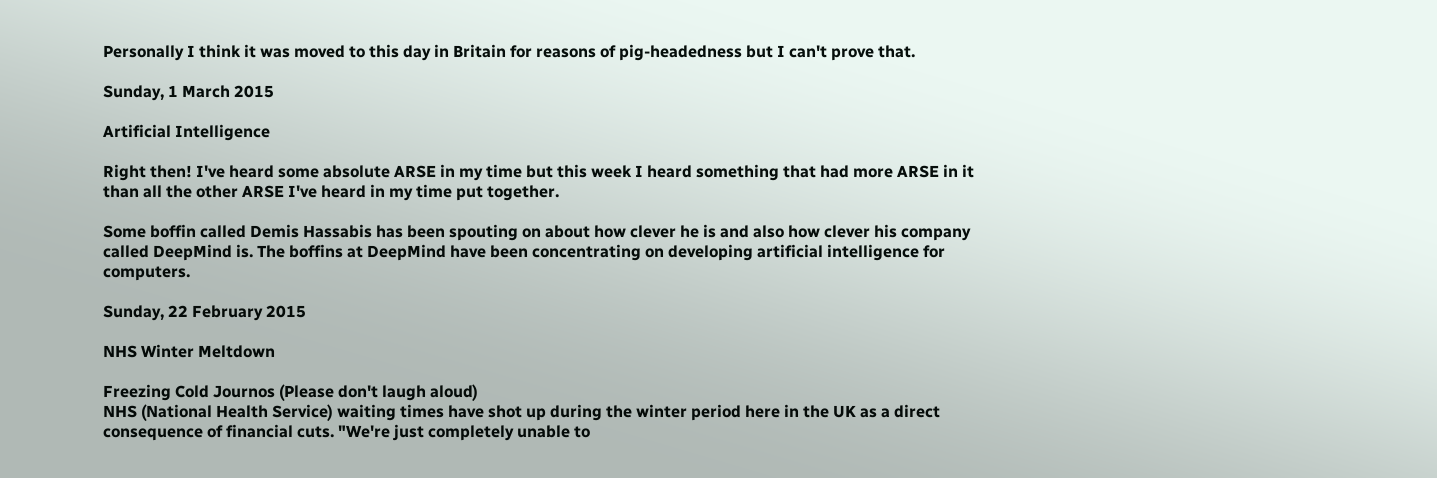Personally I think it was moved to this day in Britain for reasons of pig-headedness but I can't prove that.

Sunday, 1 March 2015

Artificial Intelligence

Right then! I've heard some absolute ARSE in my time but this week I heard something that had more ARSE in it than all the other ARSE I've heard in my time put together.

Some boffin called Demis Hassabis has been spouting on about how clever he is and also how clever his company called DeepMind is. The boffins at DeepMind have been concentrating on developing artificial intelligence for computers.

Sunday, 22 February 2015

NHS Winter Meltdown

Freezing Cold Journos (Please don't laugh aloud)
NHS (National Health Service) waiting times have shot up during the winter period here in the UK as a direct consequence of financial cuts. "We're just completely unable to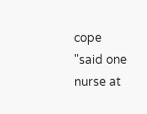cope "said one nurse at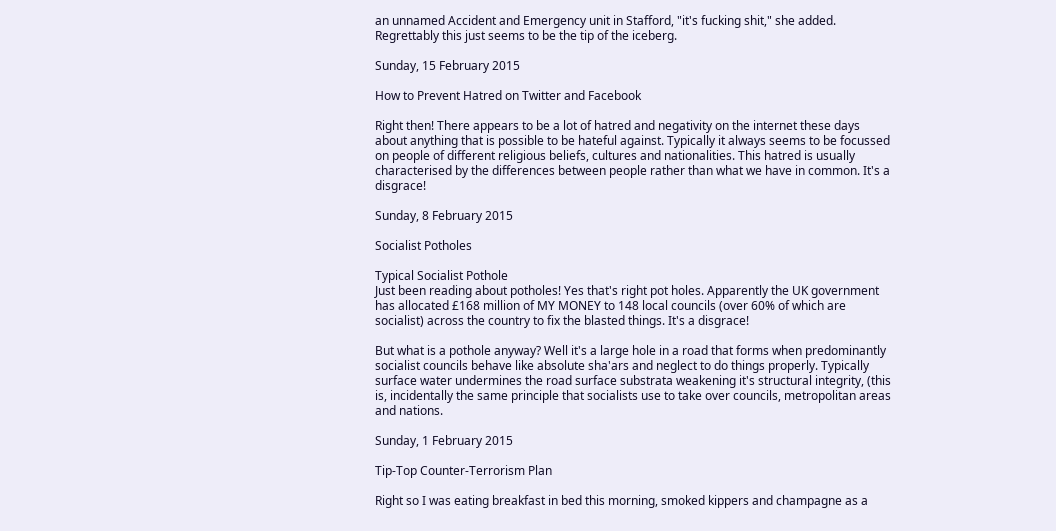an unnamed Accident and Emergency unit in Stafford, "it's fucking shit," she added. Regrettably this just seems to be the tip of the iceberg.

Sunday, 15 February 2015

How to Prevent Hatred on Twitter and Facebook

Right then! There appears to be a lot of hatred and negativity on the internet these days about anything that is possible to be hateful against. Typically it always seems to be focussed on people of different religious beliefs, cultures and nationalities. This hatred is usually characterised by the differences between people rather than what we have in common. It's a disgrace!

Sunday, 8 February 2015

Socialist Potholes

Typical Socialist Pothole
Just been reading about potholes! Yes that's right pot holes. Apparently the UK government has allocated £168 million of MY MONEY to 148 local councils (over 60% of which are socialist) across the country to fix the blasted things. It's a disgrace!

But what is a pothole anyway? Well it's a large hole in a road that forms when predominantly socialist councils behave like absolute sha'ars and neglect to do things properly. Typically surface water undermines the road surface substrata weakening it's structural integrity, (this is, incidentally the same principle that socialists use to take over councils, metropolitan areas and nations.

Sunday, 1 February 2015

Tip-Top Counter-Terrorism Plan

Right so I was eating breakfast in bed this morning, smoked kippers and champagne as a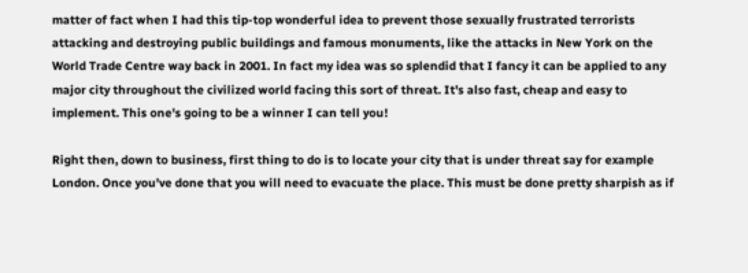matter of fact when I had this tip-top wonderful idea to prevent those sexually frustrated terrorists attacking and destroying public buildings and famous monuments, like the attacks in New York on the World Trade Centre way back in 2001. In fact my idea was so splendid that I fancy it can be applied to any major city throughout the civilized world facing this sort of threat. It's also fast, cheap and easy to implement. This one's going to be a winner I can tell you!

Right then, down to business, first thing to do is to locate your city that is under threat say for example London. Once you've done that you will need to evacuate the place. This must be done pretty sharpish as if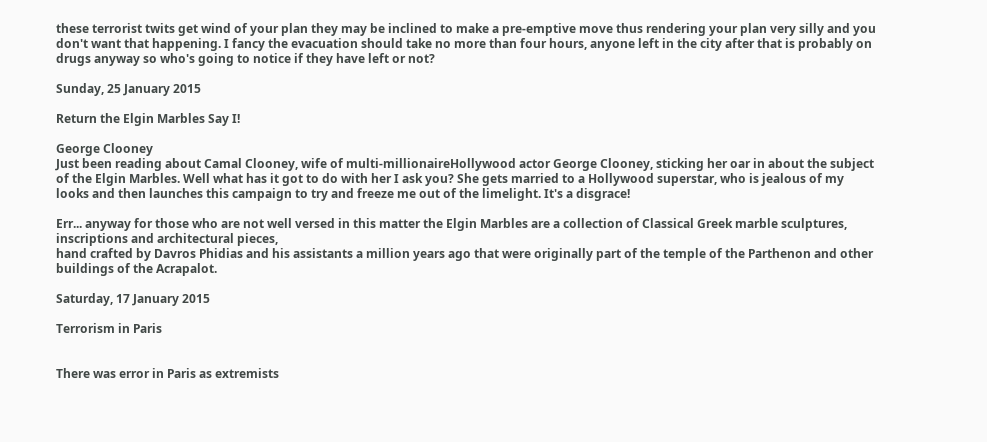these terrorist twits get wind of your plan they may be inclined to make a pre-emptive move thus rendering your plan very silly and you don't want that happening. I fancy the evacuation should take no more than four hours, anyone left in the city after that is probably on drugs anyway so who's going to notice if they have left or not?

Sunday, 25 January 2015

Return the Elgin Marbles Say I!

George Clooney
Just been reading about Camal Clooney, wife of multi-millionaireHollywood actor George Clooney, sticking her oar in about the subject of the Elgin Marbles. Well what has it got to do with her I ask you? She gets married to a Hollywood superstar, who is jealous of my looks and then launches this campaign to try and freeze me out of the limelight. It's a disgrace!

Err... anyway for those who are not well versed in this matter the Elgin Marbles are a collection of Classical Greek marble sculptures, inscriptions and architectural pieces,
hand crafted by Davros Phidias and his assistants a million years ago that were originally part of the temple of the Parthenon and other buildings of the Acrapalot.

Saturday, 17 January 2015

Terrorism in Paris


There was error in Paris as extremists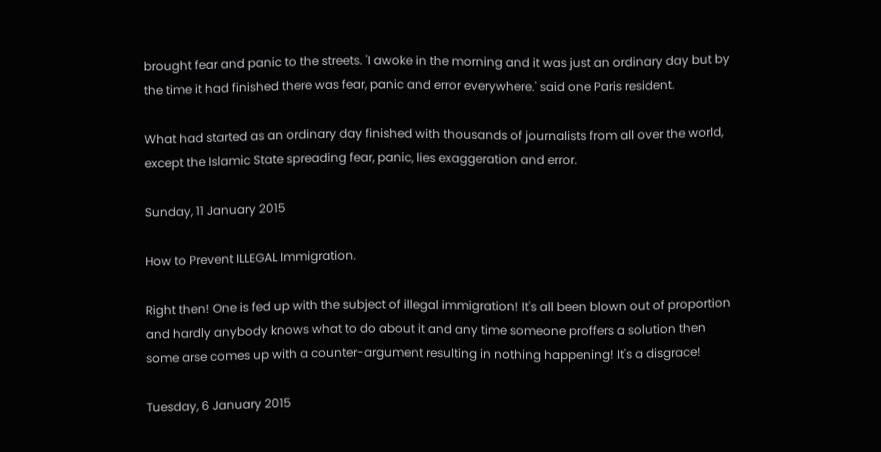brought fear and panic to the streets. 'I awoke in the morning and it was just an ordinary day but by the time it had finished there was fear, panic and error everywhere.' said one Paris resident.

What had started as an ordinary day finished with thousands of journalists from all over the world, except the Islamic State spreading fear, panic, lies exaggeration and error.

Sunday, 11 January 2015

How to Prevent ILLEGAL Immigration.

Right then! One is fed up with the subject of illegal immigration! It's all been blown out of proportion and hardly anybody knows what to do about it and any time someone proffers a solution then some arse comes up with a counter-argument resulting in nothing happening! It's a disgrace!

Tuesday, 6 January 2015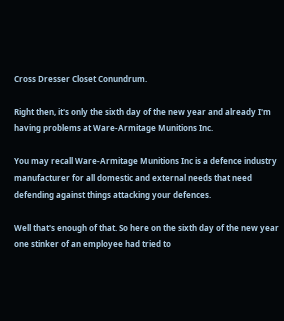Cross Dresser Closet Conundrum.

Right then, it's only the sixth day of the new year and already I'm having problems at Ware-Armitage Munitions Inc.

You may recall Ware-Armitage Munitions Inc is a defence industry manufacturer for all domestic and external needs that need defending against things attacking your defences.

Well that's enough of that. So here on the sixth day of the new year one stinker of an employee had tried to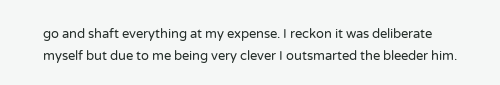go and shaft everything at my expense. I reckon it was deliberate myself but due to me being very clever I outsmarted the bleeder him.